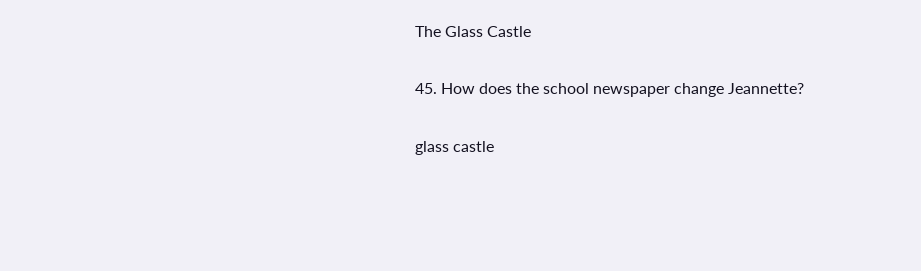The Glass Castle

45. How does the school newspaper change Jeannette?

glass castle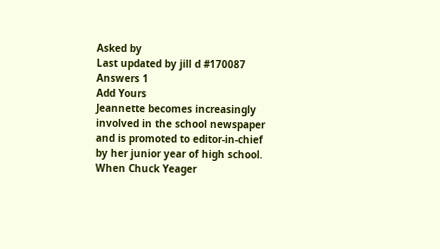Asked by
Last updated by jill d #170087
Answers 1
Add Yours
Jeannette becomes increasingly involved in the school newspaper and is promoted to editor-in-chief by her junior year of high school. When Chuck Yeager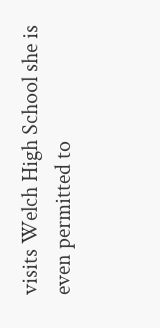visits Welch High School she is even permitted to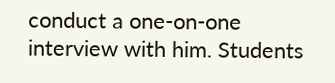conduct a one-on-one interview with him. Students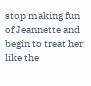stop making fun of Jeannette and begin to treat her like the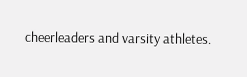cheerleaders and varsity athletes.